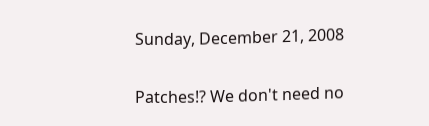Sunday, December 21, 2008

Patches!? We don't need no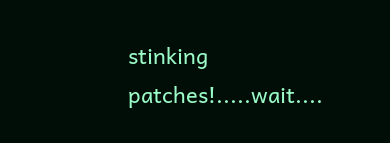stinking patches!.....wait....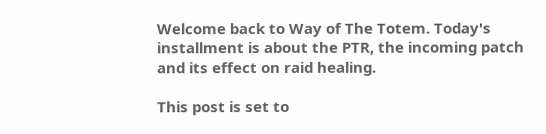Welcome back to Way of The Totem. Today's installment is about the PTR, the incoming patch and its effect on raid healing.

This post is set to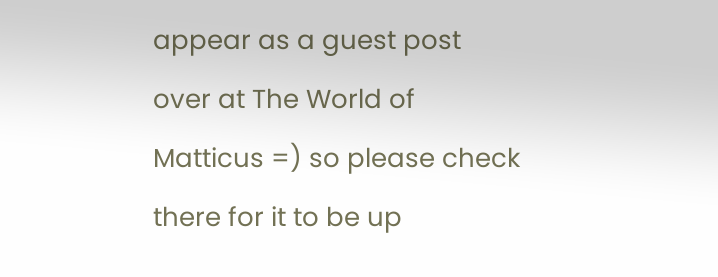appear as a guest post over at The World of Matticus =) so please check there for it to be up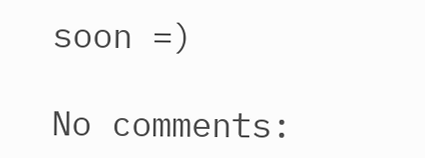soon =)

No comments: